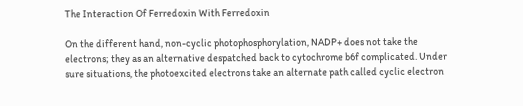The Interaction Of Ferredoxin With Ferredoxin

On the different hand, non-cyclic photophosphorylation, NADP+ does not take the electrons; they as an alternative despatched back to cytochrome b6f complicated. Under sure situations, the photoexcited electrons take an alternate path called cyclic electron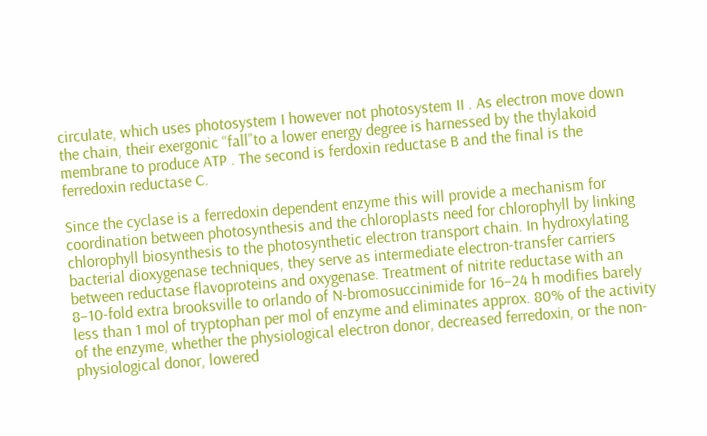circulate, which uses photosystem I however not photosystem II . As electron move down the chain, their exergonic “fall”to a lower energy degree is harnessed by the thylakoid membrane to produce ATP . The second is ferdoxin reductase B and the final is the ferredoxin reductase C.

Since the cyclase is a ferredoxin dependent enzyme this will provide a mechanism for coordination between photosynthesis and the chloroplasts need for chlorophyll by linking chlorophyll biosynthesis to the photosynthetic electron transport chain. In hydroxylating bacterial dioxygenase techniques, they serve as intermediate electron-transfer carriers between reductase flavoproteins and oxygenase. Treatment of nitrite reductase with an 8–10-fold extra brooksville to orlando of N-bromosuccinimide for 16–24 h modifies barely less than 1 mol of tryptophan per mol of enzyme and eliminates approx. 80% of the activity of the enzyme, whether the physiological electron donor, decreased ferredoxin, or the non-physiological donor, lowered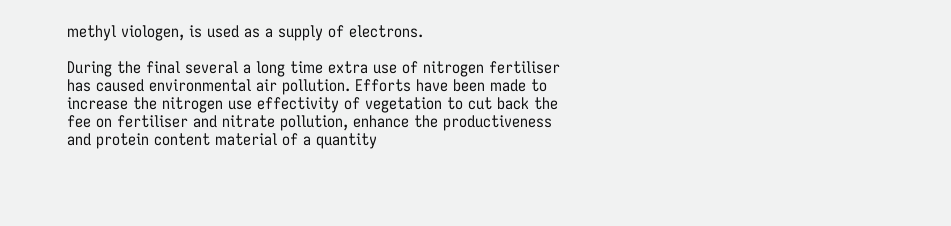methyl viologen, is used as a supply of electrons.

During the final several a long time extra use of nitrogen fertiliser has caused environmental air pollution. Efforts have been made to increase the nitrogen use effectivity of vegetation to cut back the fee on fertiliser and nitrate pollution, enhance the productiveness and protein content material of a quantity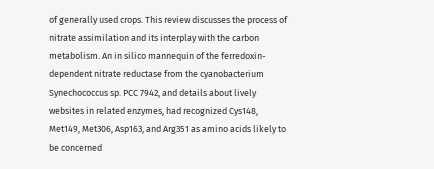of generally used crops. This review discusses the process of nitrate assimilation and its interplay with the carbon metabolism. An in silico mannequin of the ferredoxin-dependent nitrate reductase from the cyanobacterium Synechococcus sp. PCC 7942, and details about lively websites in related enzymes, had recognized Cys148, Met149, Met306, Asp163, and Arg351 as amino acids likely to be concerned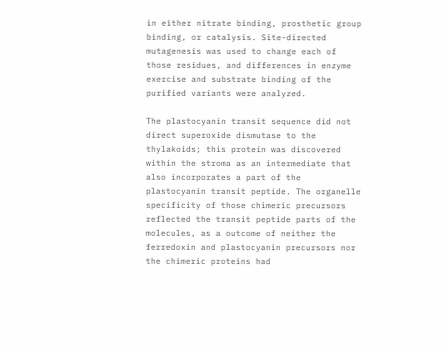in either nitrate binding, prosthetic group binding, or catalysis. Site-directed mutagenesis was used to change each of those residues, and differences in enzyme exercise and substrate binding of the purified variants were analyzed.

The plastocyanin transit sequence did not direct superoxide dismutase to the thylakoids; this protein was discovered within the stroma as an intermediate that also incorporates a part of the plastocyanin transit peptide. The organelle specificity of those chimeric precursors reflected the transit peptide parts of the molecules, as a outcome of neither the ferredoxin and plastocyanin precursors nor the chimeric proteins had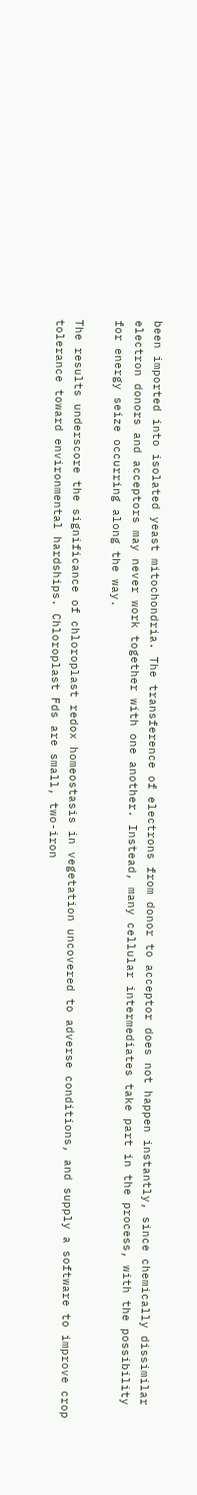been imported into isolated yeast mitochondria. The transference of electrons from donor to acceptor does not happen instantly, since chemically dissimilar electron donors and acceptors may never work together with one another. Instead, many cellular intermediates take part in the process, with the possibility for energy seize occurring along the way.

The results underscore the significance of chloroplast redox homeostasis in vegetation uncovered to adverse conditions, and supply a software to improve crop tolerance toward environmental hardships. Chloroplast Fds are small, two-iron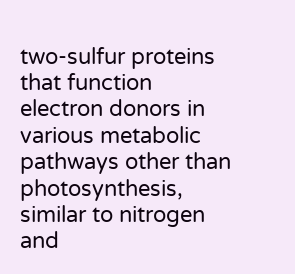two-sulfur proteins that function electron donors in various metabolic pathways other than photosynthesis, similar to nitrogen and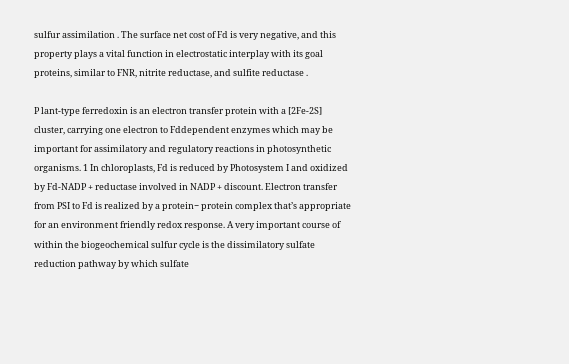sulfur assimilation . The surface net cost of Fd is very negative, and this property plays a vital function in electrostatic interplay with its goal proteins, similar to FNR, nitrite reductase, and sulfite reductase .

P lant-type ferredoxin is an electron transfer protein with a [2Fe-2S] cluster, carrying one electron to Fddependent enzymes which may be important for assimilatory and regulatory reactions in photosynthetic organisms. 1 In chloroplasts, Fd is reduced by Photosystem I and oxidized by Fd-NADP + reductase involved in NADP + discount. Electron transfer from PSI to Fd is realized by a protein− protein complex that’s appropriate for an environment friendly redox response. A very important course of within the biogeochemical sulfur cycle is the dissimilatory sulfate reduction pathway by which sulfate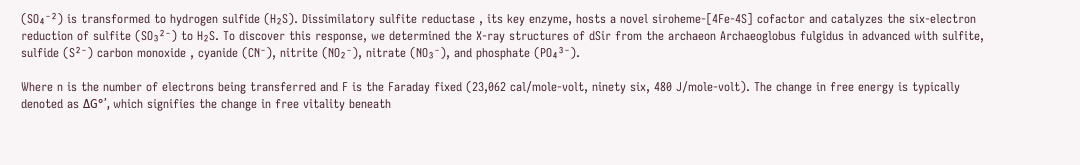(SO₄⁻²) is transformed to hydrogen sulfide (H₂S). Dissimilatory sulfite reductase , its key enzyme, hosts a novel siroheme-[4Fe-4S] cofactor and catalyzes the six-electron reduction of sulfite (SO₃²⁻) to H₂S. To discover this response, we determined the X-ray structures of dSir from the archaeon Archaeoglobus fulgidus in advanced with sulfite, sulfide (S²⁻) carbon monoxide , cyanide (CN⁻), nitrite (NO₂⁻), nitrate (NO₃⁻), and phosphate (PO₄³⁻).

Where n is the number of electrons being transferred and F is the Faraday fixed (23,062 cal/mole-volt, ninety six, 480 J/mole-volt). The change in free energy is typically denoted as ΔG°’, which signifies the change in free vitality beneath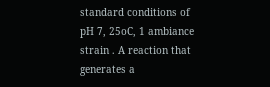standard conditions of pH 7, 25oC, 1 ambiance strain . A reaction that generates a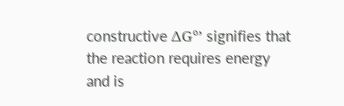constructive ΔG°’ signifies that the reaction requires energy and is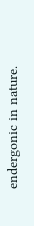endergonic in nature.